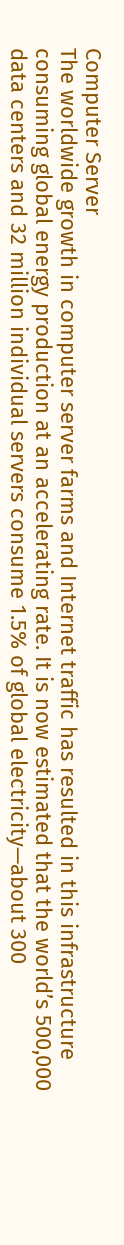Computer Server
The worldwide growth in computer server farms and Internet traffic has resulted in this infrastructure consuming global energy production at an accelerating rate. It is now estimated that the world’s 500,000 data centers and 32 million individual servers consume 1.5% of global electricity—about 300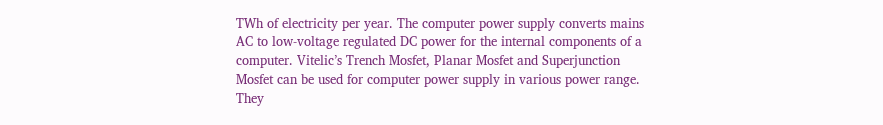TWh of electricity per year. The computer power supply converts mains AC to low-voltage regulated DC power for the internal components of a computer. Vitelic’s Trench Mosfet, Planar Mosfet and Superjunction Mosfet can be used for computer power supply in various power range.  They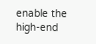enable the high-end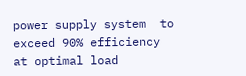power supply system  to exceed 90% efficiency at optimal load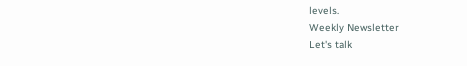levels.
Weekly Newsletter
Let's talk